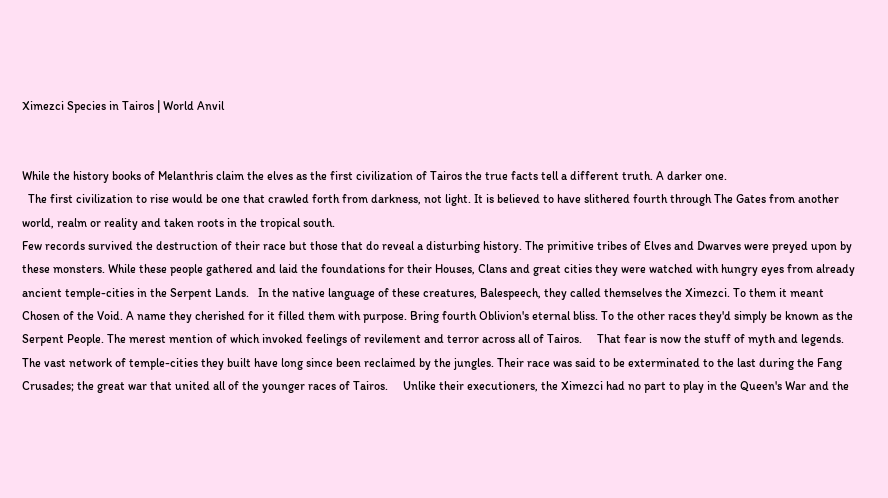Ximezci Species in Tairos | World Anvil


While the history books of Melanthris claim the elves as the first civilization of Tairos the true facts tell a different truth. A darker one.
  The first civilization to rise would be one that crawled forth from darkness, not light. It is believed to have slithered fourth through The Gates from another world, realm or reality and taken roots in the tropical south.
Few records survived the destruction of their race but those that do reveal a disturbing history. The primitive tribes of Elves and Dwarves were preyed upon by these monsters. While these people gathered and laid the foundations for their Houses, Clans and great cities they were watched with hungry eyes from already ancient temple-cities in the Serpent Lands.   In the native language of these creatures, Balespeech, they called themselves the Ximezci. To them it meant Chosen of the Void. A name they cherished for it filled them with purpose. Bring fourth Oblivion's eternal bliss. To the other races they'd simply be known as the Serpent People. The merest mention of which invoked feelings of revilement and terror across all of Tairos.     That fear is now the stuff of myth and legends. The vast network of temple-cities they built have long since been reclaimed by the jungles. Their race was said to be exterminated to the last during the Fang Crusades; the great war that united all of the younger races of Tairos.     Unlike their executioners, the Ximezci had no part to play in the Queen's War and the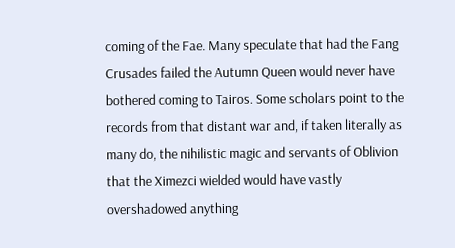coming of the Fae. Many speculate that had the Fang Crusades failed the Autumn Queen would never have bothered coming to Tairos. Some scholars point to the records from that distant war and, if taken literally as many do, the nihilistic magic and servants of Oblivion that the Ximezci wielded would have vastly overshadowed anything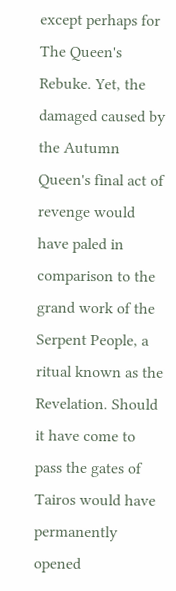except perhaps for The Queen's Rebuke. Yet, the damaged caused by the Autumn Queen's final act of revenge would have paled in comparison to the grand work of the Serpent People, a ritual known as the Revelation. Should it have come to pass the gates of Tairos would have permanently opened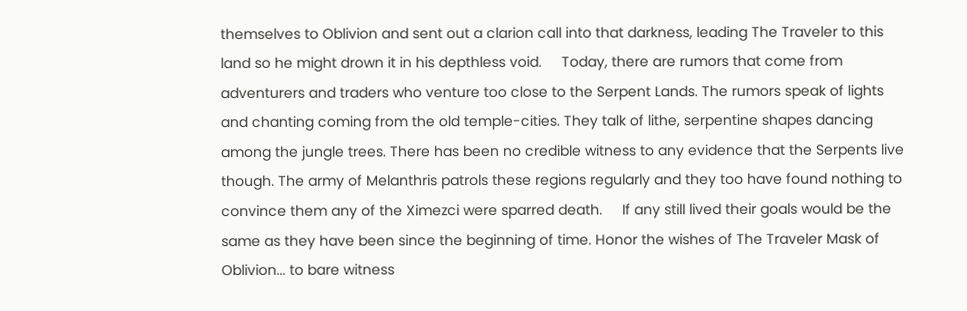themselves to Oblivion and sent out a clarion call into that darkness, leading The Traveler to this land so he might drown it in his depthless void.     Today, there are rumors that come from adventurers and traders who venture too close to the Serpent Lands. The rumors speak of lights and chanting coming from the old temple-cities. They talk of lithe, serpentine shapes dancing among the jungle trees. There has been no credible witness to any evidence that the Serpents live though. The army of Melanthris patrols these regions regularly and they too have found nothing to convince them any of the Ximezci were sparred death.     If any still lived their goals would be the same as they have been since the beginning of time. Honor the wishes of The Traveler Mask of Oblivion... to bare witness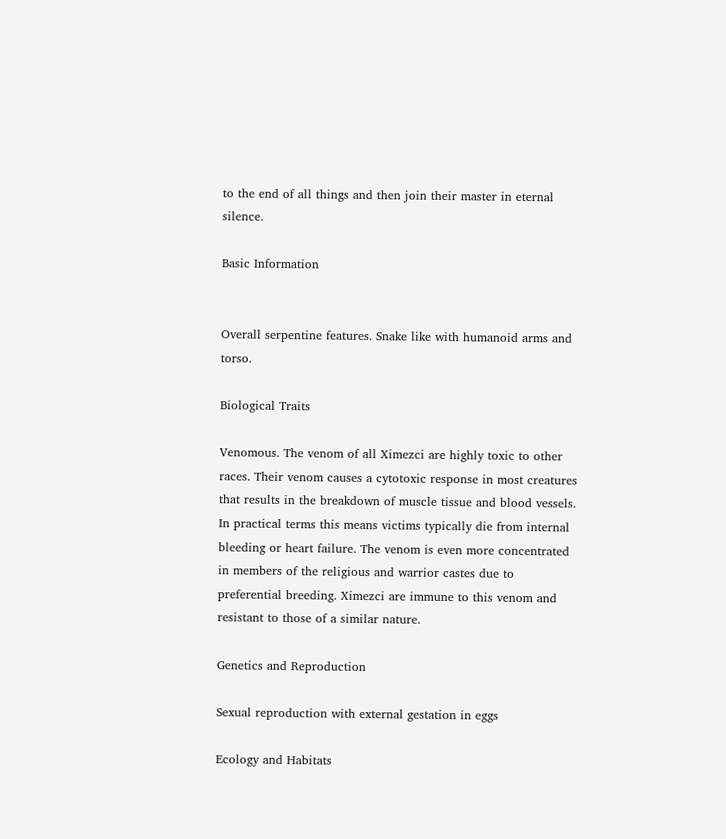to the end of all things and then join their master in eternal silence.

Basic Information


Overall serpentine features. Snake like with humanoid arms and torso.

Biological Traits

Venomous. The venom of all Ximezci are highly toxic to other races. Their venom causes a cytotoxic response in most creatures that results in the breakdown of muscle tissue and blood vessels. In practical terms this means victims typically die from internal bleeding or heart failure. The venom is even more concentrated in members of the religious and warrior castes due to preferential breeding. Ximezci are immune to this venom and resistant to those of a similar nature.

Genetics and Reproduction

Sexual reproduction with external gestation in eggs

Ecology and Habitats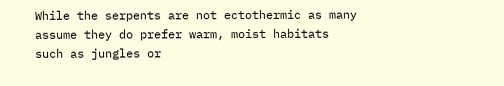While the serpents are not ectothermic as many assume they do prefer warm, moist habitats such as jungles or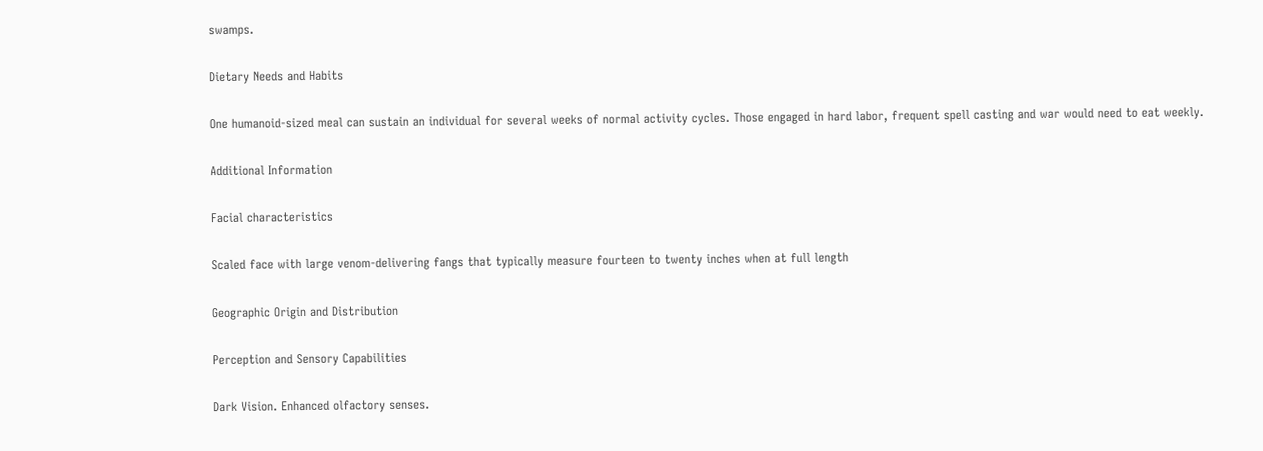swamps.

Dietary Needs and Habits

One humanoid-sized meal can sustain an individual for several weeks of normal activity cycles. Those engaged in hard labor, frequent spell casting and war would need to eat weekly.

Additional Information

Facial characteristics

Scaled face with large venom-delivering fangs that typically measure fourteen to twenty inches when at full length

Geographic Origin and Distribution

Perception and Sensory Capabilities

Dark Vision. Enhanced olfactory senses.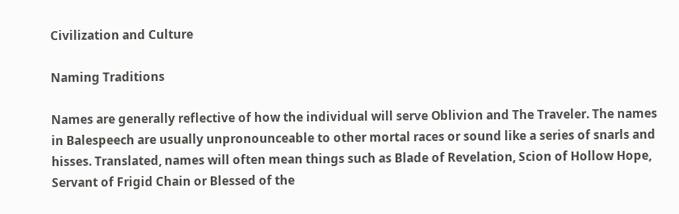Civilization and Culture

Naming Traditions

Names are generally reflective of how the individual will serve Oblivion and The Traveler. The names in Balespeech are usually unpronounceable to other mortal races or sound like a series of snarls and hisses. Translated, names will often mean things such as Blade of Revelation, Scion of Hollow Hope, Servant of Frigid Chain or Blessed of the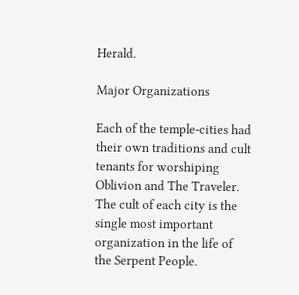Herald.

Major Organizations

Each of the temple-cities had their own traditions and cult tenants for worshiping Oblivion and The Traveler. The cult of each city is the single most important organization in the life of the Serpent People.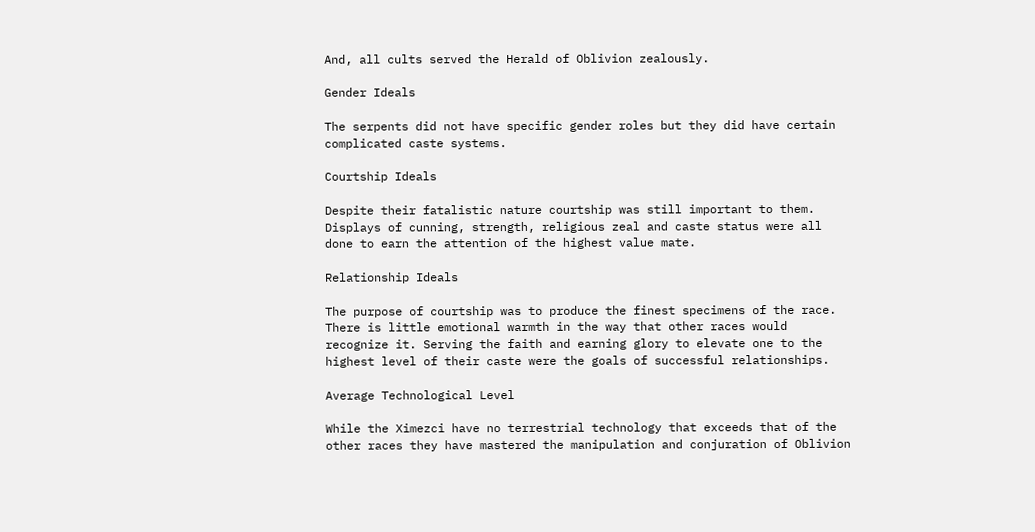And, all cults served the Herald of Oblivion zealously.

Gender Ideals

The serpents did not have specific gender roles but they did have certain complicated caste systems.

Courtship Ideals

Despite their fatalistic nature courtship was still important to them. Displays of cunning, strength, religious zeal and caste status were all done to earn the attention of the highest value mate.

Relationship Ideals

The purpose of courtship was to produce the finest specimens of the race. There is little emotional warmth in the way that other races would recognize it. Serving the faith and earning glory to elevate one to the highest level of their caste were the goals of successful relationships.

Average Technological Level

While the Ximezci have no terrestrial technology that exceeds that of the other races they have mastered the manipulation and conjuration of Oblivion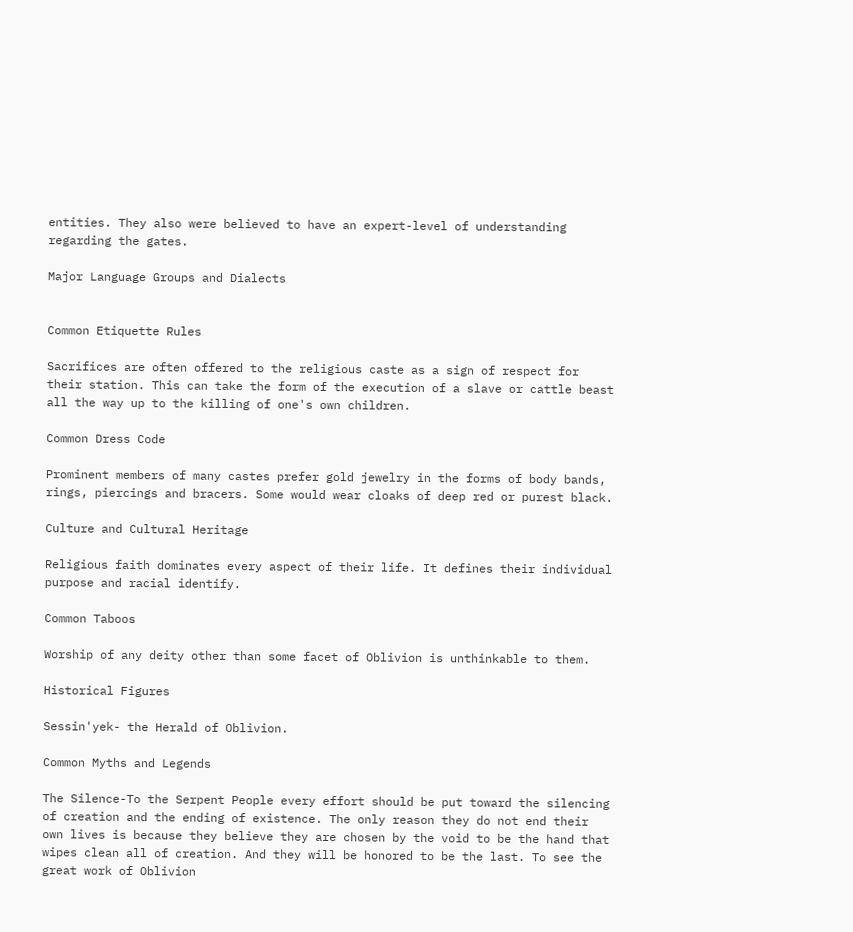entities. They also were believed to have an expert-level of understanding regarding the gates.

Major Language Groups and Dialects


Common Etiquette Rules

Sacrifices are often offered to the religious caste as a sign of respect for their station. This can take the form of the execution of a slave or cattle beast all the way up to the killing of one's own children.

Common Dress Code

Prominent members of many castes prefer gold jewelry in the forms of body bands, rings, piercings and bracers. Some would wear cloaks of deep red or purest black.

Culture and Cultural Heritage

Religious faith dominates every aspect of their life. It defines their individual purpose and racial identify.

Common Taboos

Worship of any deity other than some facet of Oblivion is unthinkable to them.

Historical Figures

Sessin'yek- the Herald of Oblivion.

Common Myths and Legends

The Silence-To the Serpent People every effort should be put toward the silencing of creation and the ending of existence. The only reason they do not end their own lives is because they believe they are chosen by the void to be the hand that wipes clean all of creation. And they will be honored to be the last. To see the great work of Oblivion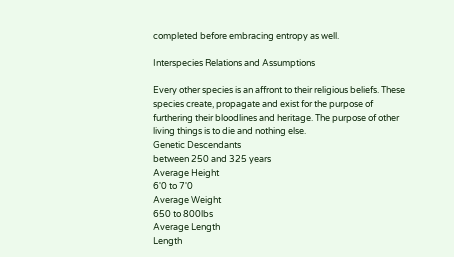completed before embracing entropy as well.

Interspecies Relations and Assumptions

Every other species is an affront to their religious beliefs. These species create, propagate and exist for the purpose of furthering their bloodlines and heritage. The purpose of other living things is to die and nothing else.
Genetic Descendants
between 250 and 325 years
Average Height
6'0 to 7'0
Average Weight
650 to 800lbs
Average Length
Length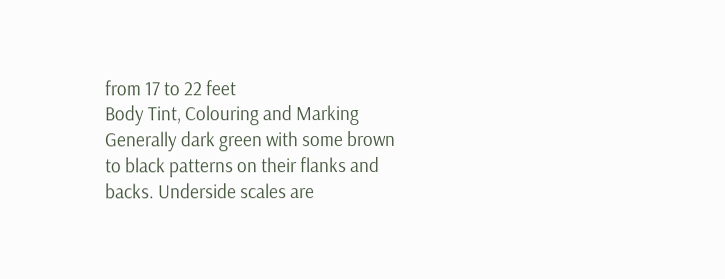from 17 to 22 feet
Body Tint, Colouring and Marking
Generally dark green with some brown to black patterns on their flanks and backs. Underside scales are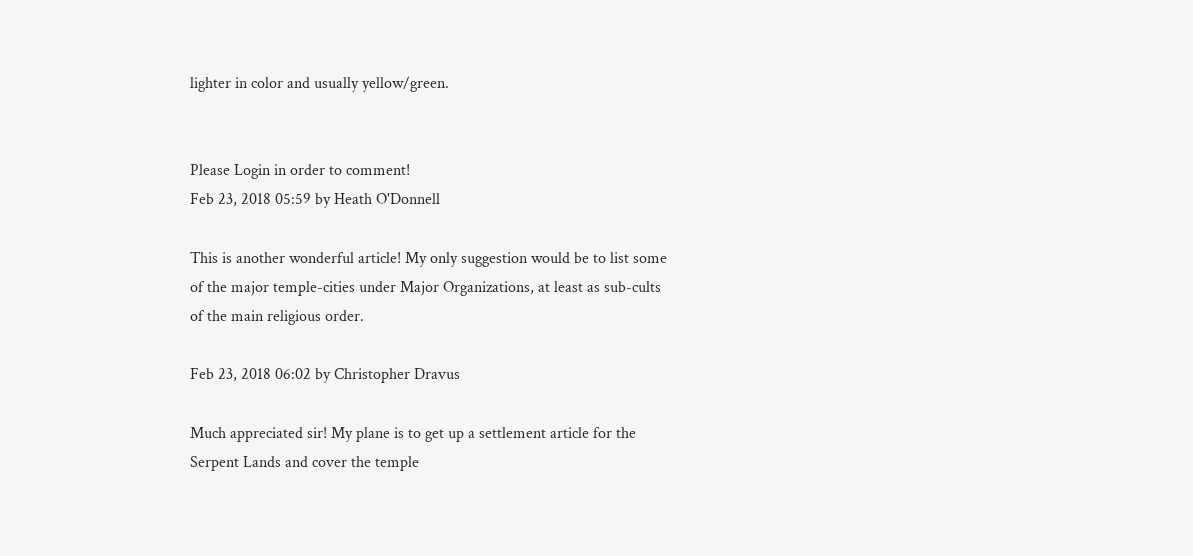lighter in color and usually yellow/green.


Please Login in order to comment!
Feb 23, 2018 05:59 by Heath O'Donnell

This is another wonderful article! My only suggestion would be to list some of the major temple-cities under Major Organizations, at least as sub-cults of the main religious order.

Feb 23, 2018 06:02 by Christopher Dravus

Much appreciated sir! My plane is to get up a settlement article for the Serpent Lands and cover the temple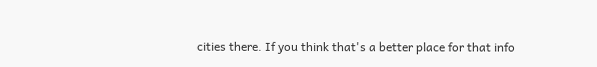cities there. If you think that's a better place for that info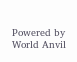Powered by World Anvil